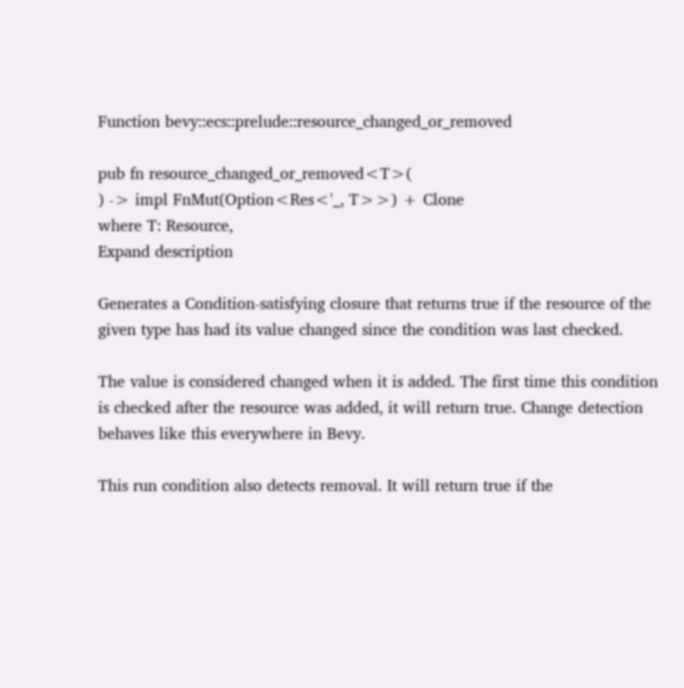Function bevy::ecs::prelude::resource_changed_or_removed

pub fn resource_changed_or_removed<T>(
) -> impl FnMut(Option<Res<'_, T>>) + Clone
where T: Resource,
Expand description

Generates a Condition-satisfying closure that returns true if the resource of the given type has had its value changed since the condition was last checked.

The value is considered changed when it is added. The first time this condition is checked after the resource was added, it will return true. Change detection behaves like this everywhere in Bevy.

This run condition also detects removal. It will return true if the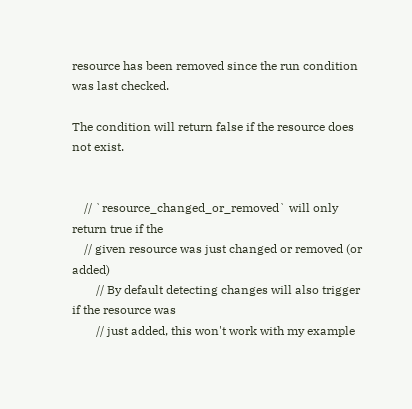resource has been removed since the run condition was last checked.

The condition will return false if the resource does not exist.


    // `resource_changed_or_removed` will only return true if the
    // given resource was just changed or removed (or added)
        // By default detecting changes will also trigger if the resource was
        // just added, this won't work with my example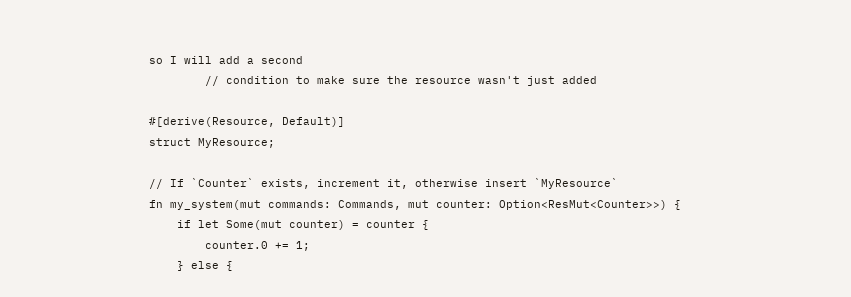so I will add a second
        // condition to make sure the resource wasn't just added

#[derive(Resource, Default)]
struct MyResource;

// If `Counter` exists, increment it, otherwise insert `MyResource`
fn my_system(mut commands: Commands, mut counter: Option<ResMut<Counter>>) {
    if let Some(mut counter) = counter {
        counter.0 += 1;
    } else {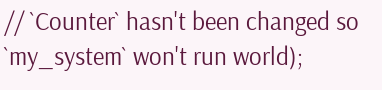// `Counter` hasn't been changed so `my_system` won't run world);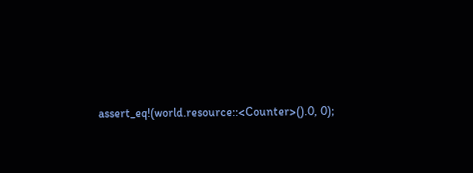assert_eq!(world.resource::<Counter>().0, 0);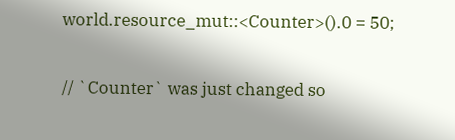world.resource_mut::<Counter>().0 = 50;

// `Counter` was just changed so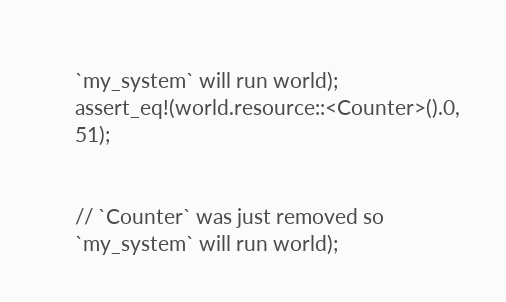`my_system` will run world);
assert_eq!(world.resource::<Counter>().0, 51);


// `Counter` was just removed so `my_system` will run world);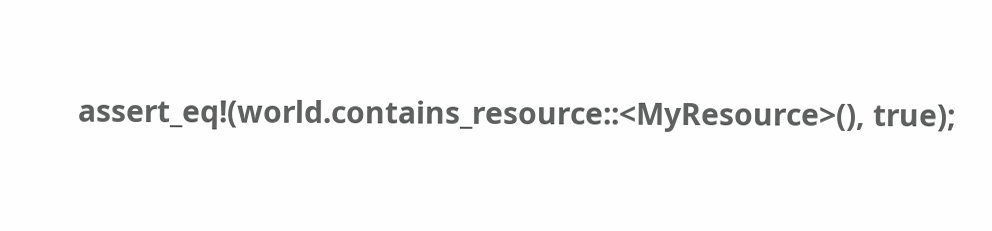assert_eq!(world.contains_resource::<MyResource>(), true);